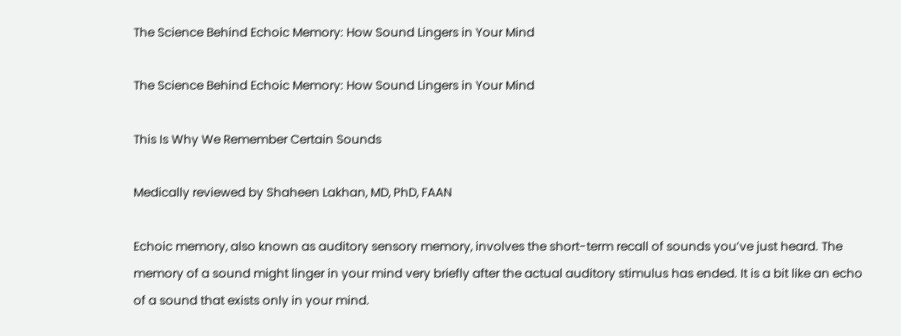The Science Behind Echoic Memory: How Sound Lingers in Your Mind

The Science Behind Echoic Memory: How Sound Lingers in Your Mind

This Is Why We Remember Certain Sounds

Medically reviewed by Shaheen Lakhan, MD, PhD, FAAN

Echoic memory, also known as auditory sensory memory, involves the short-term recall of sounds you’ve just heard. The memory of a sound might linger in your mind very briefly after the actual auditory stimulus has ended. It is a bit like an echo of a sound that exists only in your mind.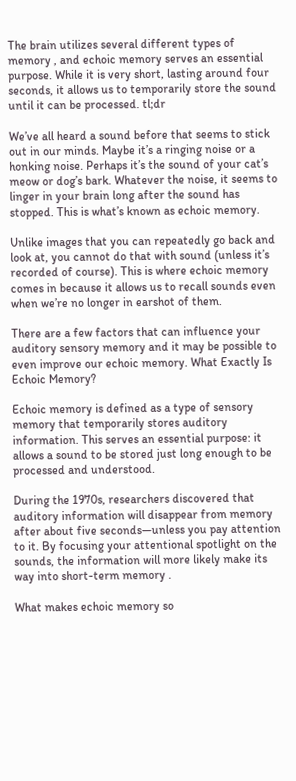The brain utilizes several different types of memory , and echoic memory serves an essential purpose. While it is very short, lasting around four seconds, it allows us to temporarily store the sound until it can be processed. tl;dr

We’ve all heard a sound before that seems to stick out in our minds. Maybe it’s a ringing noise or a honking noise. Perhaps it’s the sound of your cat’s meow or dog’s bark. Whatever the noise, it seems to linger in your brain long after the sound has stopped. This is what’s known as echoic memory.

Unlike images that you can repeatedly go back and look at, you cannot do that with sound (unless it’s recorded of course). This is where echoic memory comes in because it allows us to recall sounds even when we’re no longer in earshot of them.

There are a few factors that can influence your auditory sensory memory and it may be possible to even improve our echoic memory. What Exactly Is Echoic Memory?

Echoic memory is defined as a type of sensory memory that temporarily stores auditory information. This serves an essential purpose: it allows a sound to be stored just long enough to be processed and understood.

During the 1970s, researchers discovered that auditory information will disappear from memory after about five seconds—unless you pay attention to it. By focusing your attentional spotlight on the sounds, the information will more likely make its way into short-term memory .

What makes echoic memory so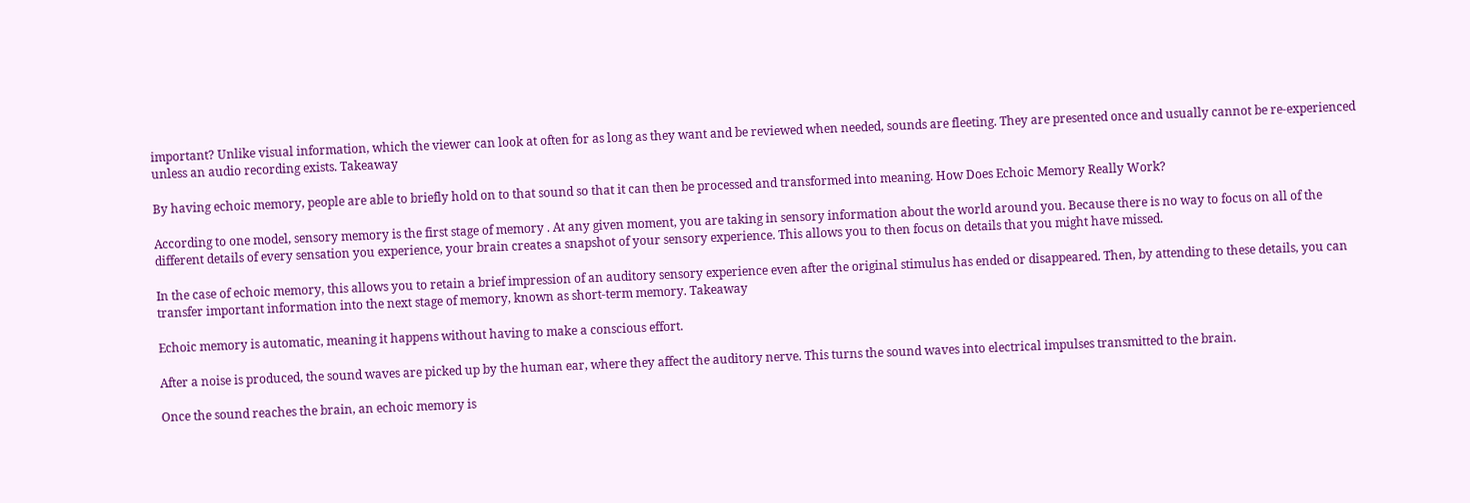important? Unlike visual information, which the viewer can look at often for as long as they want and be reviewed when needed, sounds are fleeting. They are presented once and usually cannot be re-experienced unless an audio recording exists. Takeaway

By having echoic memory, people are able to briefly hold on to that sound so that it can then be processed and transformed into meaning. How Does Echoic Memory Really Work?

According to one model, sensory memory is the first stage of memory . At any given moment, you are taking in sensory information about the world around you. Because there is no way to focus on all of the different details of every sensation you experience, your brain creates a snapshot of your sensory experience. This allows you to then focus on details that you might have missed.

In the case of echoic memory, this allows you to retain a brief impression of an auditory sensory experience even after the original stimulus has ended or disappeared. Then, by attending to these details, you can transfer important information into the next stage of memory, known as short-term memory. Takeaway

Echoic memory is automatic, meaning it happens without having to make a conscious effort.

After a noise is produced, the sound waves are picked up by the human ear, where they affect the auditory nerve. This turns the sound waves into electrical impulses transmitted to the brain.

Once the sound reaches the brain, an echoic memory is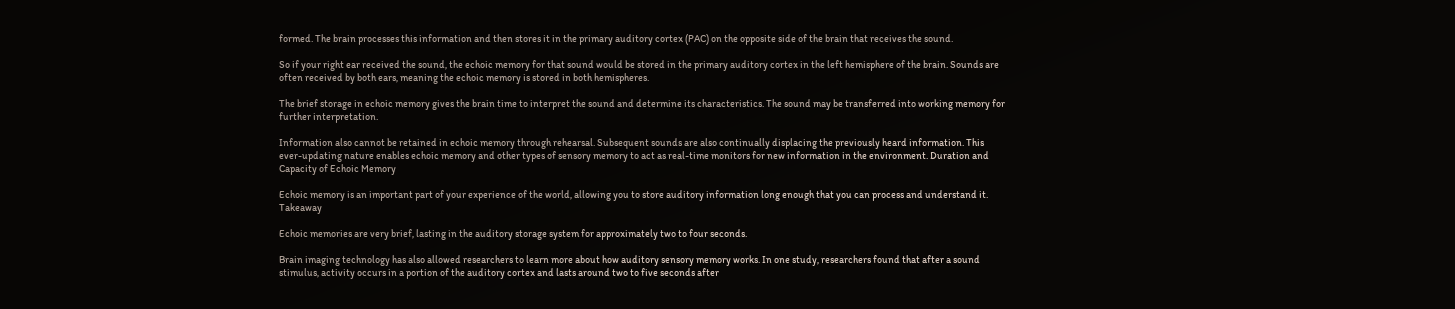formed. The brain processes this information and then stores it in the primary auditory cortex (PAC) on the opposite side of the brain that receives the sound.

So if your right ear received the sound, the echoic memory for that sound would be stored in the primary auditory cortex in the left hemisphere of the brain. Sounds are often received by both ears, meaning the echoic memory is stored in both hemispheres.

The brief storage in echoic memory gives the brain time to interpret the sound and determine its characteristics. The sound may be transferred into working memory for further interpretation.

Information also cannot be retained in echoic memory through rehearsal. Subsequent sounds are also continually displacing the previously heard information. This ever-updating nature enables echoic memory and other types of sensory memory to act as real-time monitors for new information in the environment. Duration and Capacity of Echoic Memory

Echoic memory is an important part of your experience of the world, allowing you to store auditory information long enough that you can process and understand it. Takeaway

Echoic memories are very brief, lasting in the auditory storage system for approximately two to four seconds.

Brain imaging technology has also allowed researchers to learn more about how auditory sensory memory works. In one study, researchers found that after a sound stimulus, activity occurs in a portion of the auditory cortex and lasts around two to five seconds after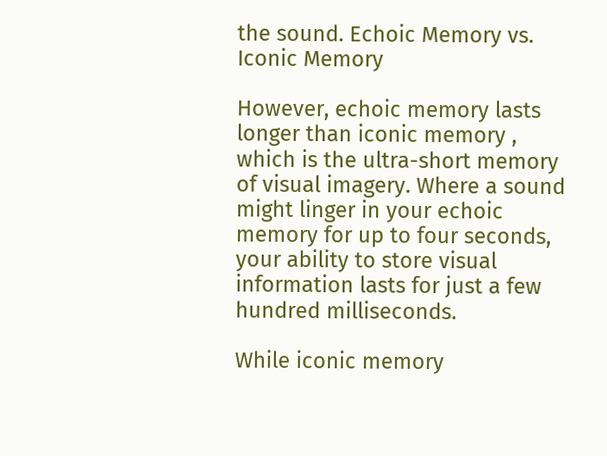the sound. Echoic Memory vs. Iconic Memory

However, echoic memory lasts longer than iconic memory , which is the ultra-short memory of visual imagery. Where a sound might linger in your echoic memory for up to four seconds, your ability to store visual information lasts for just a few hundred milliseconds.

While iconic memory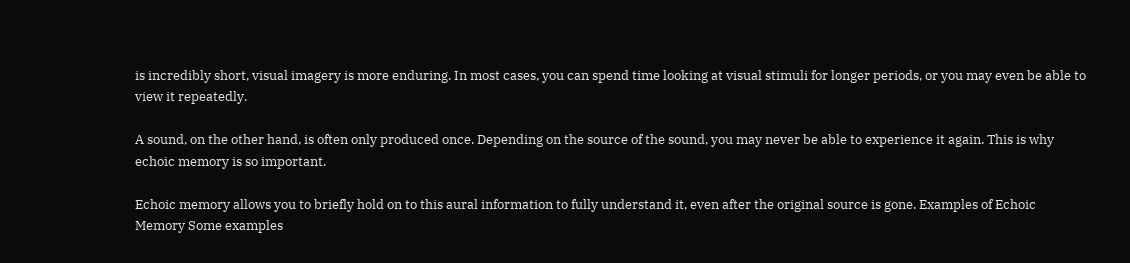is incredibly short, visual imagery is more enduring. In most cases, you can spend time looking at visual stimuli for longer periods, or you may even be able to view it repeatedly.

A sound, on the other hand, is often only produced once. Depending on the source of the sound, you may never be able to experience it again. This is why echoic memory is so important.

Echoic memory allows you to briefly hold on to this aural information to fully understand it, even after the original source is gone. Examples of Echoic Memory Some examples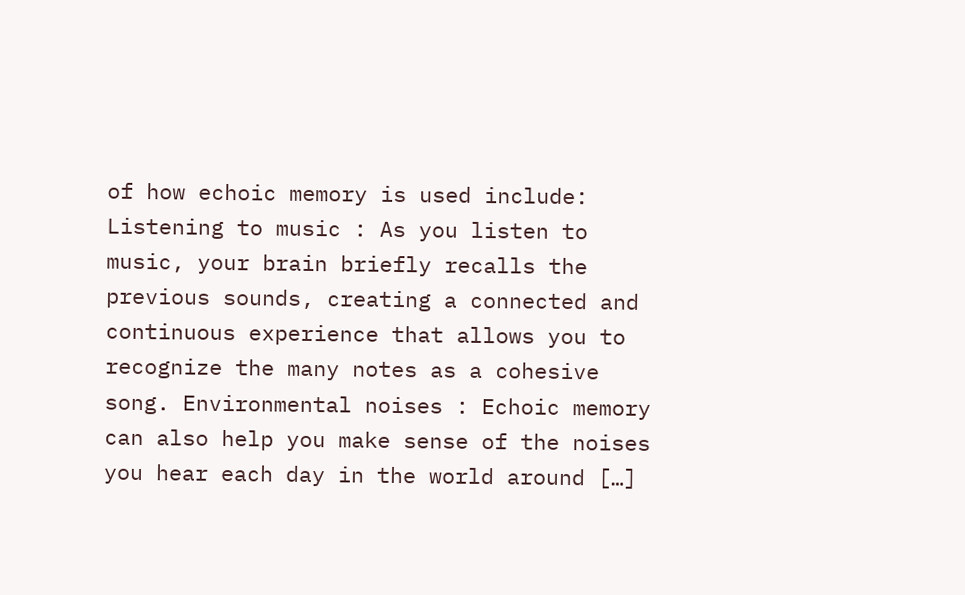of how echoic memory is used include: Listening to music : As you listen to music, your brain briefly recalls the previous sounds, creating a connected and continuous experience that allows you to recognize the many notes as a cohesive song. Environmental noises : Echoic memory can also help you make sense of the noises you hear each day in the world around […]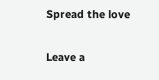Spread the love

Leave a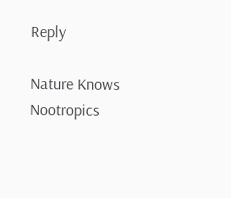Reply

Nature Knows Nootropics